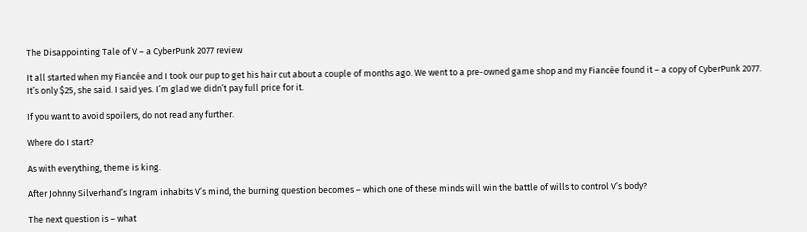The Disappointing Tale of V – a CyberPunk 2077 review

It all started when my Fiancée and I took our pup to get his hair cut about a couple of months ago. We went to a pre-owned game shop and my Fiancée found it – a copy of CyberPunk 2077. It’s only $25, she said. I said yes. I’m glad we didn’t pay full price for it.

If you want to avoid spoilers, do not read any further.

Where do I start?

As with everything, theme is king.

After Johnny Silverhand’s Ingram inhabits V’s mind, the burning question becomes – which one of these minds will win the battle of wills to control V’s body?

The next question is – what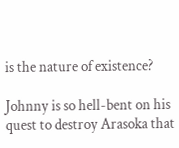is the nature of existence?

Johnny is so hell-bent on his quest to destroy Arasoka that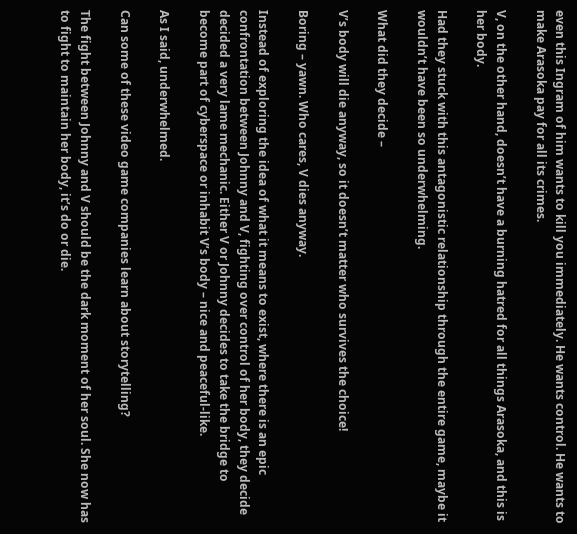even this Ingram of him wants to kill you immediately. He wants control. He wants to make Arasoka pay for all its crimes.

V, on the other hand, doesn’t have a burning hatred for all things Arasoka, and this is her body.

Had they stuck with this antagonistic relationship through the entire game, maybe it wouldn’t have been so underwhelming.

What did they decide –

V’s body will die anyway, so it doesn’t matter who survives the choice!

Boring – yawn. Who cares, V dies anyway.

Instead of exploring the idea of what it means to exist, where there is an epic confrontation between Johnny and V, fighting over control of her body, they decide decided a very lame mechanic. Either V or Johnny decides to take the bridge to become part of cyberspace or inhabit V’s body – nice and peaceful-like.

As I said, underwhelmed.

Can some of these video game companies learn about storytelling?

The fight between Johnny and V should be the dark moment of her soul. She now has to fight to maintain her body, it’s do or die.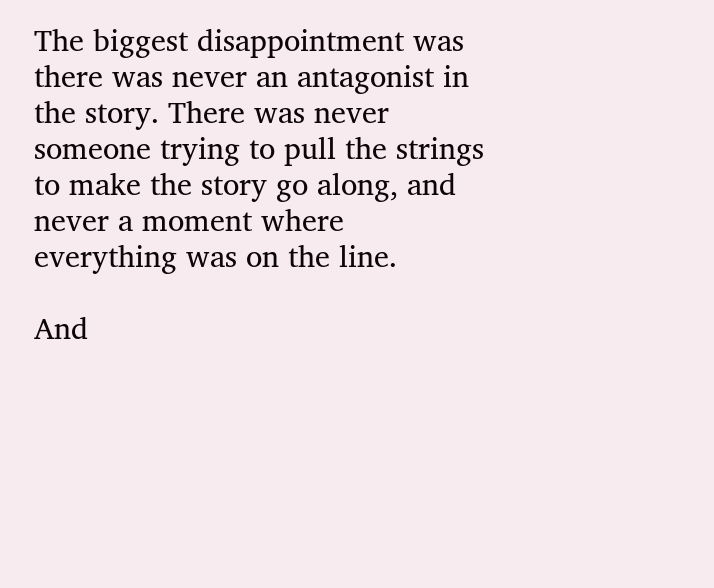The biggest disappointment was there was never an antagonist in the story. There was never someone trying to pull the strings to make the story go along, and never a moment where everything was on the line.

And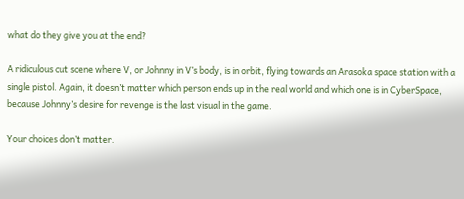what do they give you at the end?

A ridiculous cut scene where V, or Johnny in V’s body, is in orbit, flying towards an Arasoka space station with a single pistol. Again, it doesn’t matter which person ends up in the real world and which one is in CyberSpace, because Johnny’s desire for revenge is the last visual in the game.

Your choices don’t matter.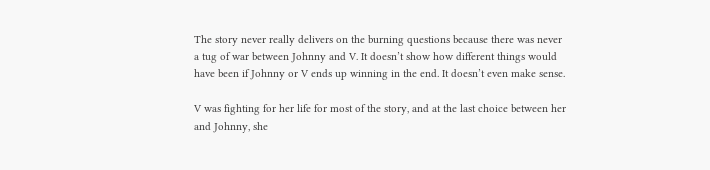The story never really delivers on the burning questions because there was never a tug of war between Johnny and V. It doesn’t show how different things would have been if Johnny or V ends up winning in the end. It doesn’t even make sense.

V was fighting for her life for most of the story, and at the last choice between her and Johnny, she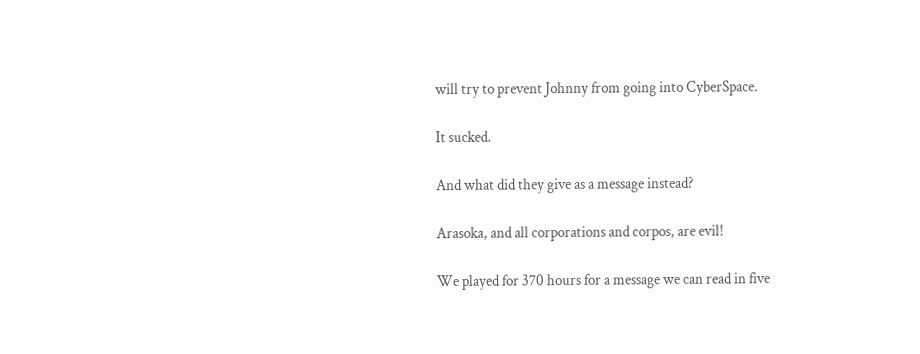will try to prevent Johnny from going into CyberSpace.

It sucked.

And what did they give as a message instead?

Arasoka, and all corporations and corpos, are evil!

We played for 370 hours for a message we can read in five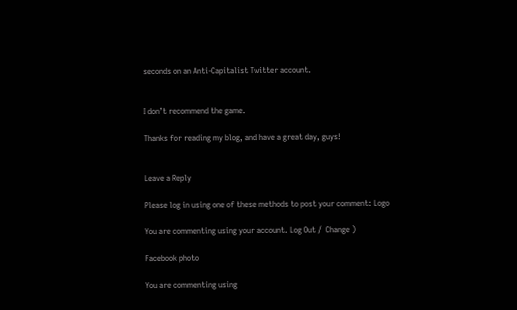seconds on an Anti-Capitalist Twitter account.


I don’t recommend the game.

Thanks for reading my blog, and have a great day, guys!


Leave a Reply

Please log in using one of these methods to post your comment: Logo

You are commenting using your account. Log Out /  Change )

Facebook photo

You are commenting using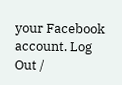your Facebook account. Log Out /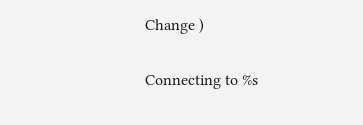Change )

Connecting to %s